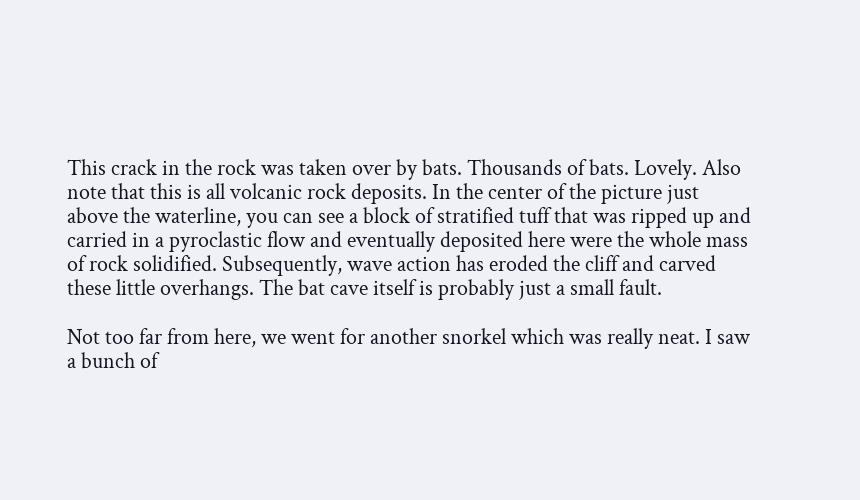This crack in the rock was taken over by bats. Thousands of bats. Lovely. Also note that this is all volcanic rock deposits. In the center of the picture just above the waterline, you can see a block of stratified tuff that was ripped up and carried in a pyroclastic flow and eventually deposited here were the whole mass of rock solidified. Subsequently, wave action has eroded the cliff and carved these little overhangs. The bat cave itself is probably just a small fault.

Not too far from here, we went for another snorkel which was really neat. I saw a bunch of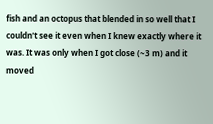fish and an octopus that blended in so well that I couldn't see it even when I knew exactly where it was. It was only when I got close (~3 m) and it moved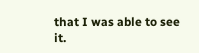that I was able to see it.